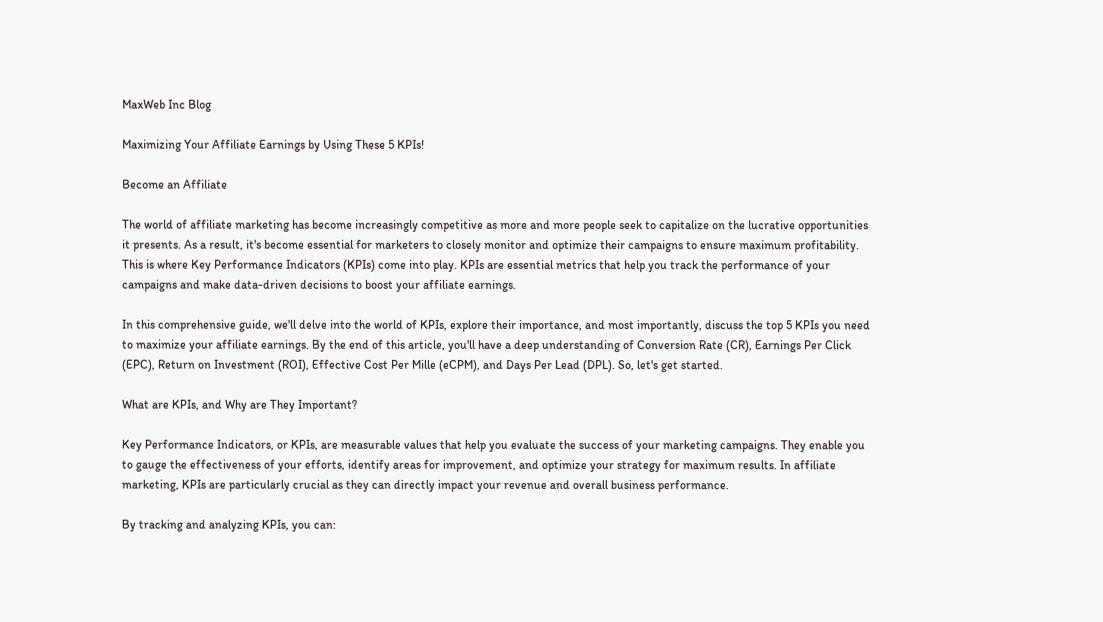MaxWeb Inc Blog

Maximizing Your Affiliate Earnings by Using These 5 KPIs!

Become an Affiliate

The world of affiliate marketing has become increasingly competitive as more and more people seek to capitalize on the lucrative opportunities it presents. As a result, it's become essential for marketers to closely monitor and optimize their campaigns to ensure maximum profitability. This is where Key Performance Indicators (KPIs) come into play. KPIs are essential metrics that help you track the performance of your campaigns and make data-driven decisions to boost your affiliate earnings.

In this comprehensive guide, we'll delve into the world of KPIs, explore their importance, and most importantly, discuss the top 5 KPIs you need to maximize your affiliate earnings. By the end of this article, you'll have a deep understanding of Conversion Rate (CR), Earnings Per Click (EPC), Return on Investment (ROI), Effective Cost Per Mille (eCPM), and Days Per Lead (DPL). So, let's get started.

What are KPIs, and Why are They Important?

Key Performance Indicators, or KPIs, are measurable values that help you evaluate the success of your marketing campaigns. They enable you to gauge the effectiveness of your efforts, identify areas for improvement, and optimize your strategy for maximum results. In affiliate marketing, KPIs are particularly crucial as they can directly impact your revenue and overall business performance.

By tracking and analyzing KPIs, you can: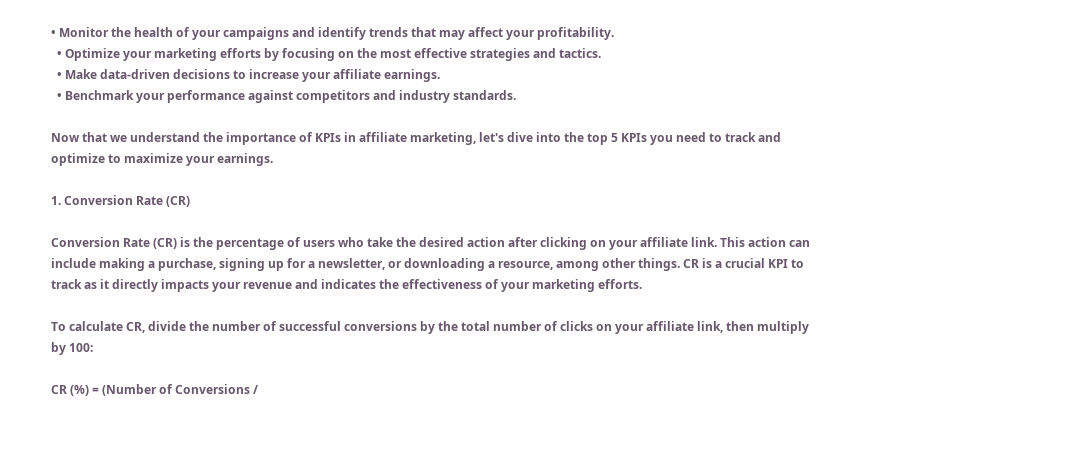• Monitor the health of your campaigns and identify trends that may affect your profitability.
  • Optimize your marketing efforts by focusing on the most effective strategies and tactics.
  • Make data-driven decisions to increase your affiliate earnings.
  • Benchmark your performance against competitors and industry standards.

Now that we understand the importance of KPIs in affiliate marketing, let's dive into the top 5 KPIs you need to track and optimize to maximize your earnings.

1. Conversion Rate (CR)

Conversion Rate (CR) is the percentage of users who take the desired action after clicking on your affiliate link. This action can include making a purchase, signing up for a newsletter, or downloading a resource, among other things. CR is a crucial KPI to track as it directly impacts your revenue and indicates the effectiveness of your marketing efforts.

To calculate CR, divide the number of successful conversions by the total number of clicks on your affiliate link, then multiply by 100:

CR (%) = (Number of Conversions /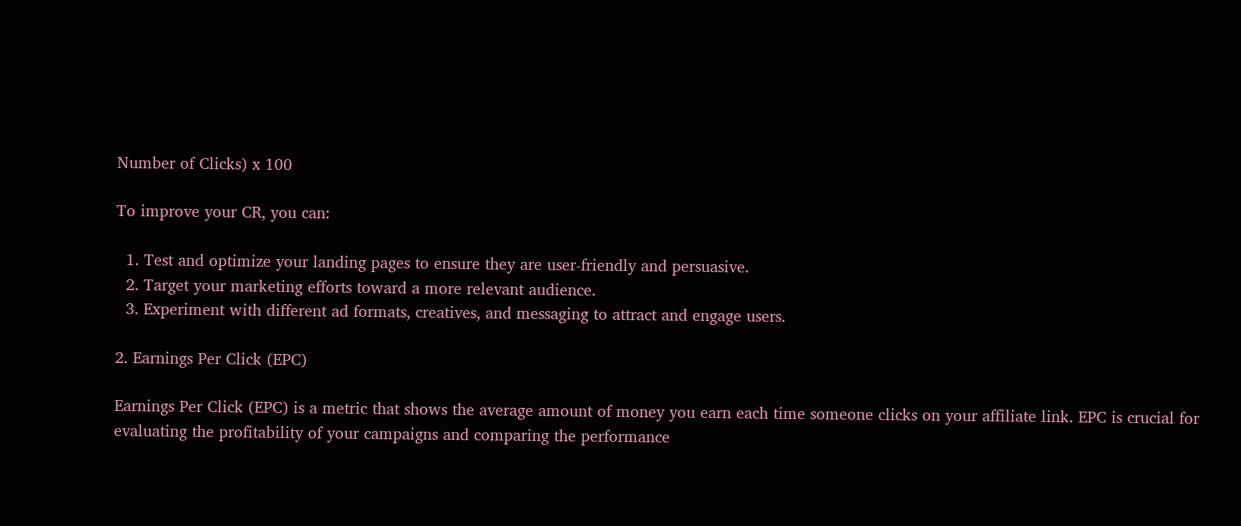Number of Clicks) x 100

To improve your CR, you can:

  1. Test and optimize your landing pages to ensure they are user-friendly and persuasive.
  2. Target your marketing efforts toward a more relevant audience.
  3. Experiment with different ad formats, creatives, and messaging to attract and engage users.

2. Earnings Per Click (EPC)

Earnings Per Click (EPC) is a metric that shows the average amount of money you earn each time someone clicks on your affiliate link. EPC is crucial for evaluating the profitability of your campaigns and comparing the performance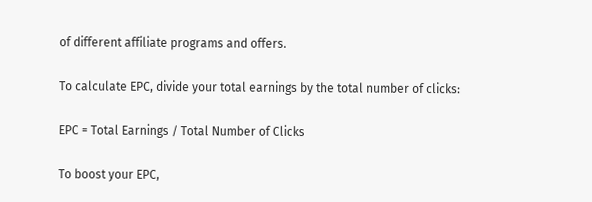of different affiliate programs and offers.

To calculate EPC, divide your total earnings by the total number of clicks:

EPC = Total Earnings / Total Number of Clicks

To boost your EPC,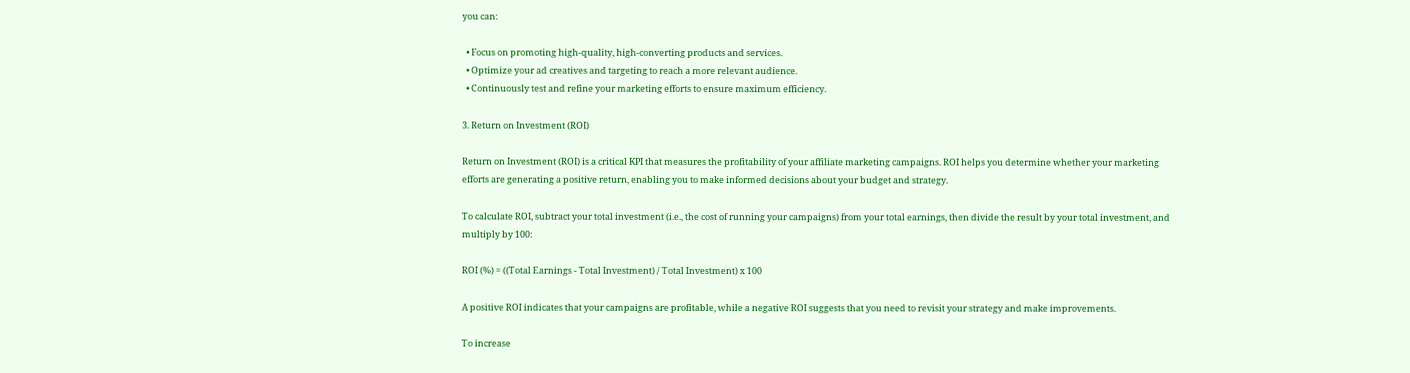you can:

  • Focus on promoting high-quality, high-converting products and services.
  • Optimize your ad creatives and targeting to reach a more relevant audience.
  • Continuously test and refine your marketing efforts to ensure maximum efficiency.

3. Return on Investment (ROI)

Return on Investment (ROI) is a critical KPI that measures the profitability of your affiliate marketing campaigns. ROI helps you determine whether your marketing efforts are generating a positive return, enabling you to make informed decisions about your budget and strategy.

To calculate ROI, subtract your total investment (i.e., the cost of running your campaigns) from your total earnings, then divide the result by your total investment, and multiply by 100:

ROI (%) = ((Total Earnings - Total Investment) / Total Investment) x 100

A positive ROI indicates that your campaigns are profitable, while a negative ROI suggests that you need to revisit your strategy and make improvements.

To increase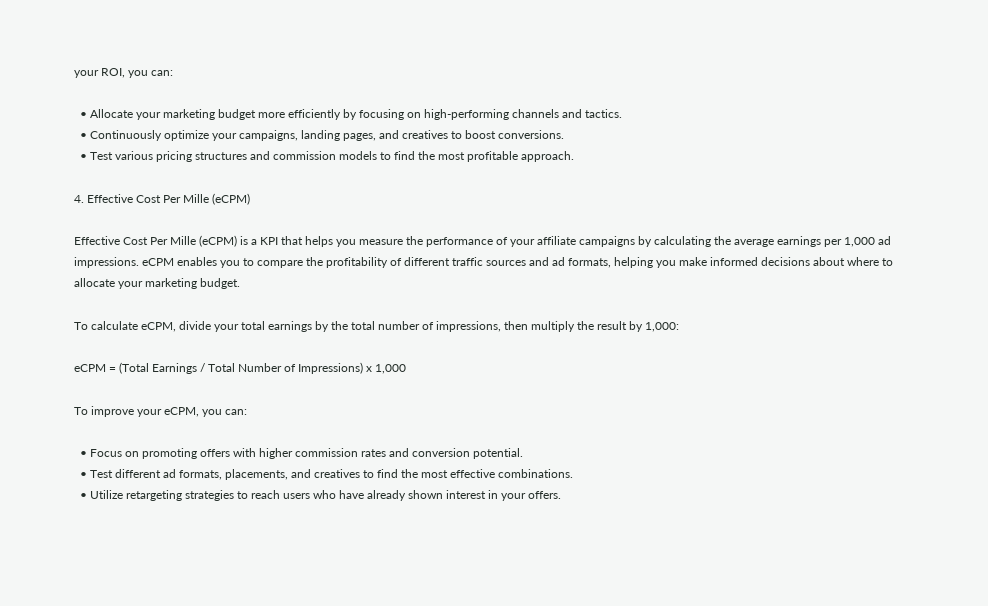your ROI, you can:

  • Allocate your marketing budget more efficiently by focusing on high-performing channels and tactics.
  • Continuously optimize your campaigns, landing pages, and creatives to boost conversions.
  • Test various pricing structures and commission models to find the most profitable approach.

4. Effective Cost Per Mille (eCPM)

Effective Cost Per Mille (eCPM) is a KPI that helps you measure the performance of your affiliate campaigns by calculating the average earnings per 1,000 ad impressions. eCPM enables you to compare the profitability of different traffic sources and ad formats, helping you make informed decisions about where to allocate your marketing budget.

To calculate eCPM, divide your total earnings by the total number of impressions, then multiply the result by 1,000:

eCPM = (Total Earnings / Total Number of Impressions) x 1,000

To improve your eCPM, you can:

  • Focus on promoting offers with higher commission rates and conversion potential.
  • Test different ad formats, placements, and creatives to find the most effective combinations.
  • Utilize retargeting strategies to reach users who have already shown interest in your offers.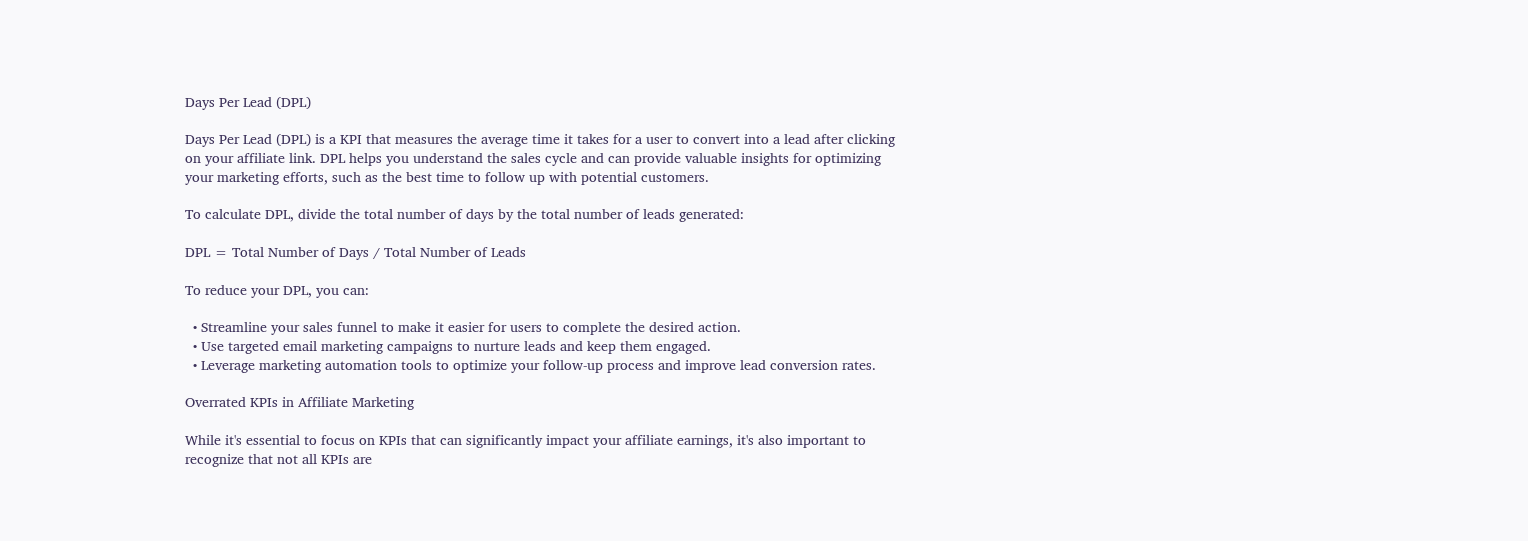Days Per Lead (DPL)

Days Per Lead (DPL) is a KPI that measures the average time it takes for a user to convert into a lead after clicking on your affiliate link. DPL helps you understand the sales cycle and can provide valuable insights for optimizing your marketing efforts, such as the best time to follow up with potential customers.

To calculate DPL, divide the total number of days by the total number of leads generated:

DPL = Total Number of Days / Total Number of Leads

To reduce your DPL, you can:

  • Streamline your sales funnel to make it easier for users to complete the desired action.
  • Use targeted email marketing campaigns to nurture leads and keep them engaged.
  • Leverage marketing automation tools to optimize your follow-up process and improve lead conversion rates.

Overrated KPIs in Affiliate Marketing

While it's essential to focus on KPIs that can significantly impact your affiliate earnings, it's also important to recognize that not all KPIs are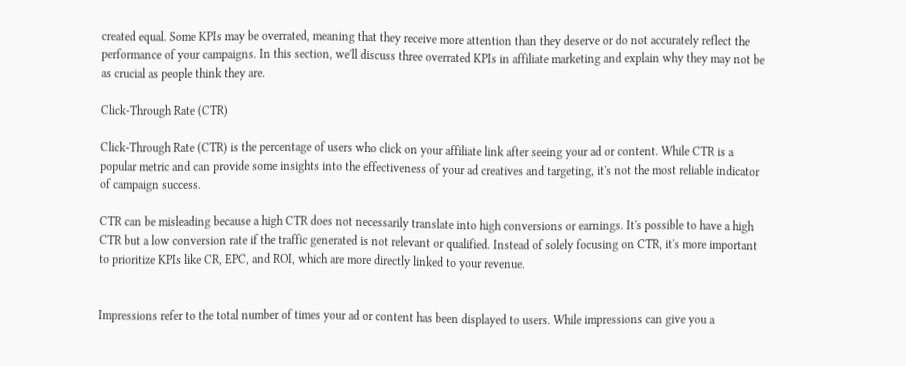created equal. Some KPIs may be overrated, meaning that they receive more attention than they deserve or do not accurately reflect the performance of your campaigns. In this section, we'll discuss three overrated KPIs in affiliate marketing and explain why they may not be as crucial as people think they are.

Click-Through Rate (CTR)

Click-Through Rate (CTR) is the percentage of users who click on your affiliate link after seeing your ad or content. While CTR is a popular metric and can provide some insights into the effectiveness of your ad creatives and targeting, it's not the most reliable indicator of campaign success.

CTR can be misleading because a high CTR does not necessarily translate into high conversions or earnings. It's possible to have a high CTR but a low conversion rate if the traffic generated is not relevant or qualified. Instead of solely focusing on CTR, it's more important to prioritize KPIs like CR, EPC, and ROI, which are more directly linked to your revenue.


Impressions refer to the total number of times your ad or content has been displayed to users. While impressions can give you a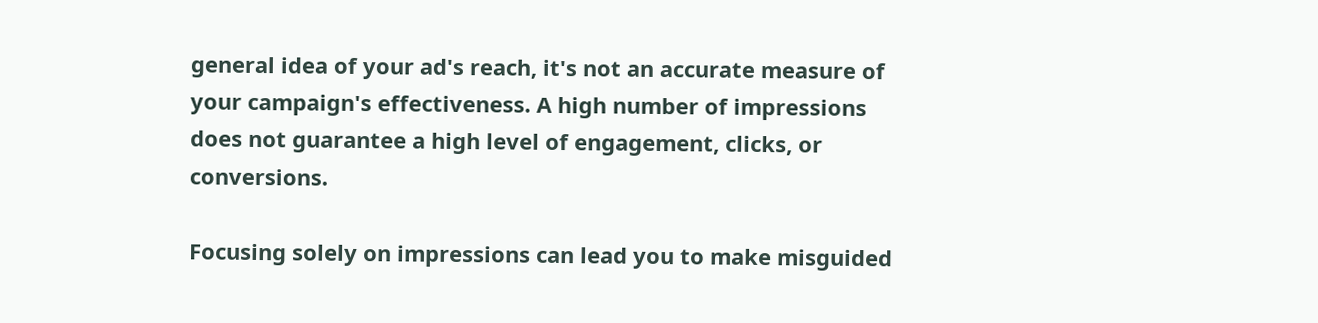general idea of your ad's reach, it's not an accurate measure of your campaign's effectiveness. A high number of impressions does not guarantee a high level of engagement, clicks, or conversions.

Focusing solely on impressions can lead you to make misguided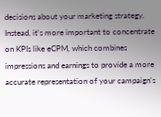decisions about your marketing strategy. Instead, it's more important to concentrate on KPIs like eCPM, which combines impressions and earnings to provide a more accurate representation of your campaign's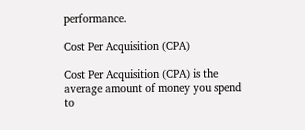performance.

Cost Per Acquisition (CPA)

Cost Per Acquisition (CPA) is the average amount of money you spend to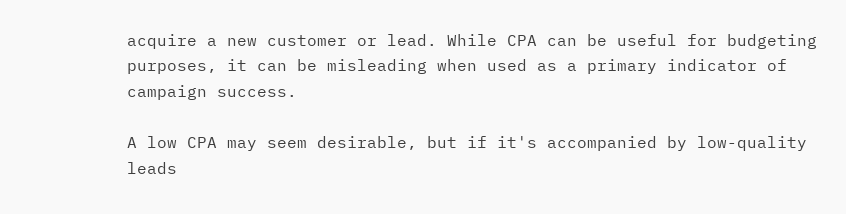acquire a new customer or lead. While CPA can be useful for budgeting purposes, it can be misleading when used as a primary indicator of campaign success.

A low CPA may seem desirable, but if it's accompanied by low-quality leads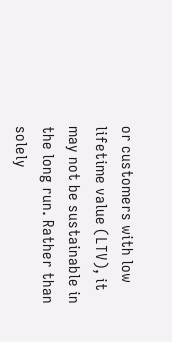or customers with low lifetime value (LTV), it may not be sustainable in the long run. Rather than solely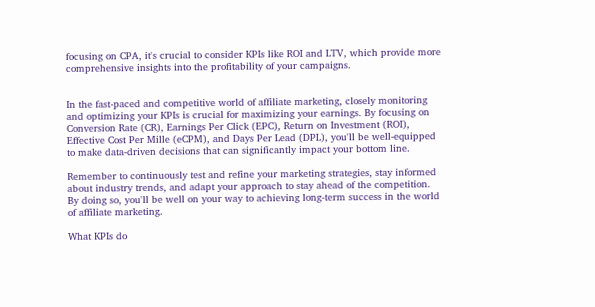focusing on CPA, it's crucial to consider KPIs like ROI and LTV, which provide more comprehensive insights into the profitability of your campaigns.


In the fast-paced and competitive world of affiliate marketing, closely monitoring and optimizing your KPIs is crucial for maximizing your earnings. By focusing on Conversion Rate (CR), Earnings Per Click (EPC), Return on Investment (ROI), Effective Cost Per Mille (eCPM), and Days Per Lead (DPL), you'll be well-equipped to make data-driven decisions that can significantly impact your bottom line.

Remember to continuously test and refine your marketing strategies, stay informed about industry trends, and adapt your approach to stay ahead of the competition. By doing so, you'll be well on your way to achieving long-term success in the world of affiliate marketing.

What KPIs do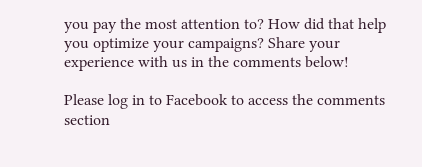you pay the most attention to? How did that help you optimize your campaigns? Share your experience with us in the comments below!

Please log in to Facebook to access the comments section